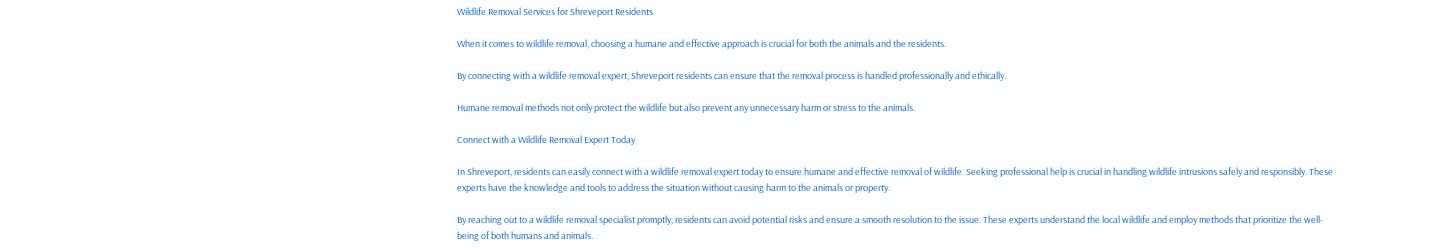Wildlife Removal Services for Shreveport Residents

When it comes to wildlife removal, choosing a humane and effective approach is crucial for both the animals and the residents.

By connecting with a wildlife removal expert, Shreveport residents can ensure that the removal process is handled professionally and ethically.

Humane removal methods not only protect the wildlife but also prevent any unnecessary harm or stress to the animals.

Connect with a Wildlife Removal Expert Today

In Shreveport, residents can easily connect with a wildlife removal expert today to ensure humane and effective removal of wildlife. Seeking professional help is crucial in handling wildlife intrusions safely and responsibly. These experts have the knowledge and tools to address the situation without causing harm to the animals or property.

By reaching out to a wildlife removal specialist promptly, residents can avoid potential risks and ensure a smooth resolution to the issue. These experts understand the local wildlife and employ methods that prioritize the well-being of both humans and animals.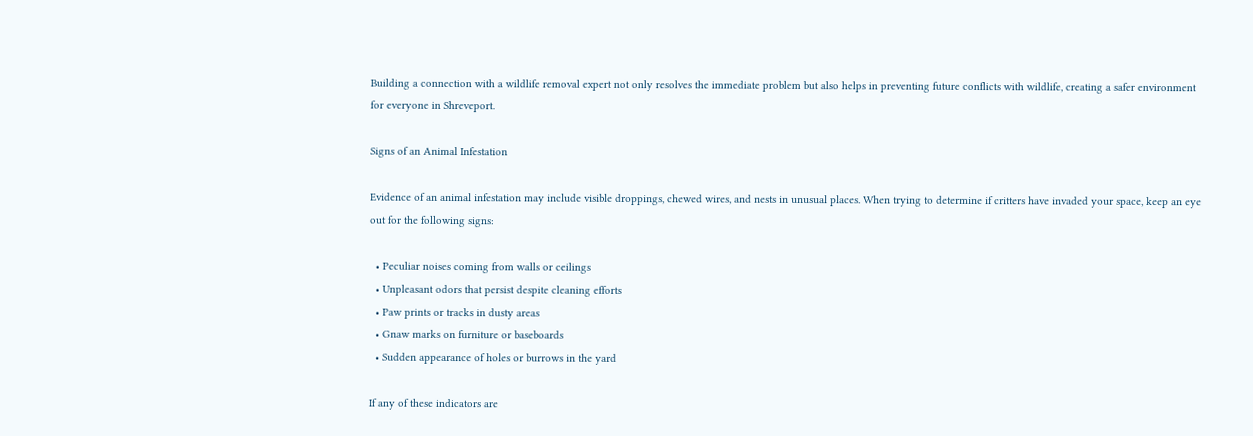Building a connection with a wildlife removal expert not only resolves the immediate problem but also helps in preventing future conflicts with wildlife, creating a safer environment for everyone in Shreveport.

Signs of an Animal Infestation

Evidence of an animal infestation may include visible droppings, chewed wires, and nests in unusual places. When trying to determine if critters have invaded your space, keep an eye out for the following signs:

  • Peculiar noises coming from walls or ceilings
  • Unpleasant odors that persist despite cleaning efforts
  • Paw prints or tracks in dusty areas
  • Gnaw marks on furniture or baseboards
  • Sudden appearance of holes or burrows in the yard

If any of these indicators are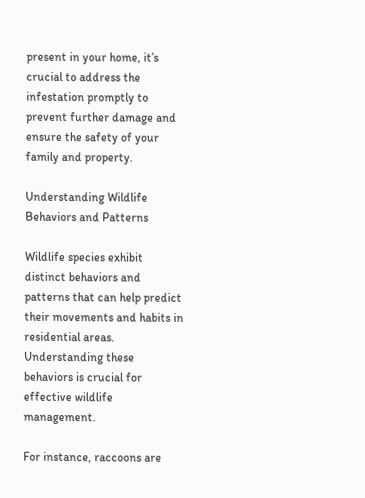present in your home, it’s crucial to address the infestation promptly to prevent further damage and ensure the safety of your family and property.

Understanding Wildlife Behaviors and Patterns

Wildlife species exhibit distinct behaviors and patterns that can help predict their movements and habits in residential areas. Understanding these behaviors is crucial for effective wildlife management.

For instance, raccoons are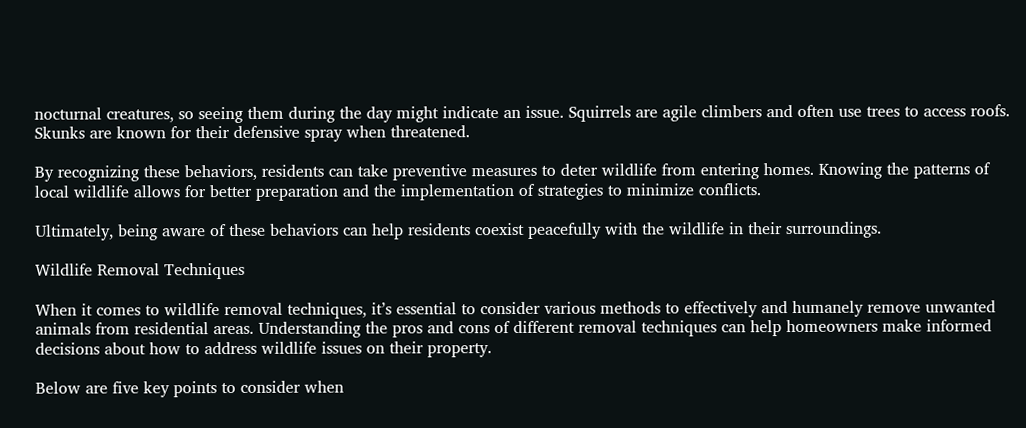nocturnal creatures, so seeing them during the day might indicate an issue. Squirrels are agile climbers and often use trees to access roofs. Skunks are known for their defensive spray when threatened.

By recognizing these behaviors, residents can take preventive measures to deter wildlife from entering homes. Knowing the patterns of local wildlife allows for better preparation and the implementation of strategies to minimize conflicts.

Ultimately, being aware of these behaviors can help residents coexist peacefully with the wildlife in their surroundings.

Wildlife Removal Techniques

When it comes to wildlife removal techniques, it’s essential to consider various methods to effectively and humanely remove unwanted animals from residential areas. Understanding the pros and cons of different removal techniques can help homeowners make informed decisions about how to address wildlife issues on their property.

Below are five key points to consider when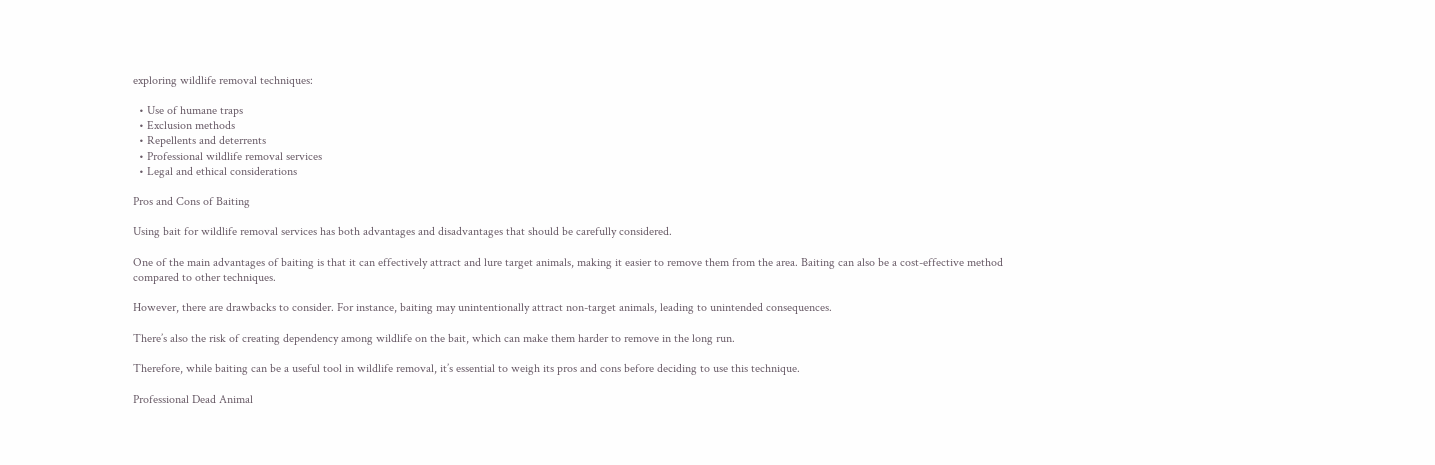exploring wildlife removal techniques:

  • Use of humane traps
  • Exclusion methods
  • Repellents and deterrents
  • Professional wildlife removal services
  • Legal and ethical considerations

Pros and Cons of Baiting

Using bait for wildlife removal services has both advantages and disadvantages that should be carefully considered.

One of the main advantages of baiting is that it can effectively attract and lure target animals, making it easier to remove them from the area. Baiting can also be a cost-effective method compared to other techniques.

However, there are drawbacks to consider. For instance, baiting may unintentionally attract non-target animals, leading to unintended consequences.

There’s also the risk of creating dependency among wildlife on the bait, which can make them harder to remove in the long run.

Therefore, while baiting can be a useful tool in wildlife removal, it’s essential to weigh its pros and cons before deciding to use this technique.

Professional Dead Animal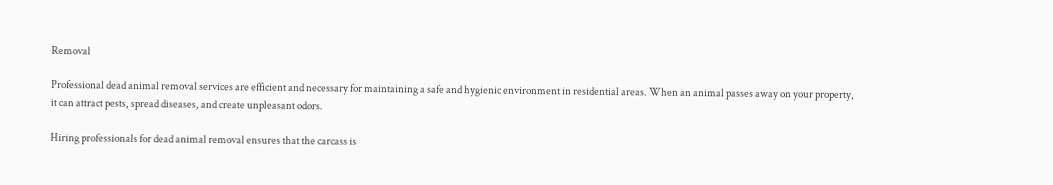Removal

Professional dead animal removal services are efficient and necessary for maintaining a safe and hygienic environment in residential areas. When an animal passes away on your property, it can attract pests, spread diseases, and create unpleasant odors.

Hiring professionals for dead animal removal ensures that the carcass is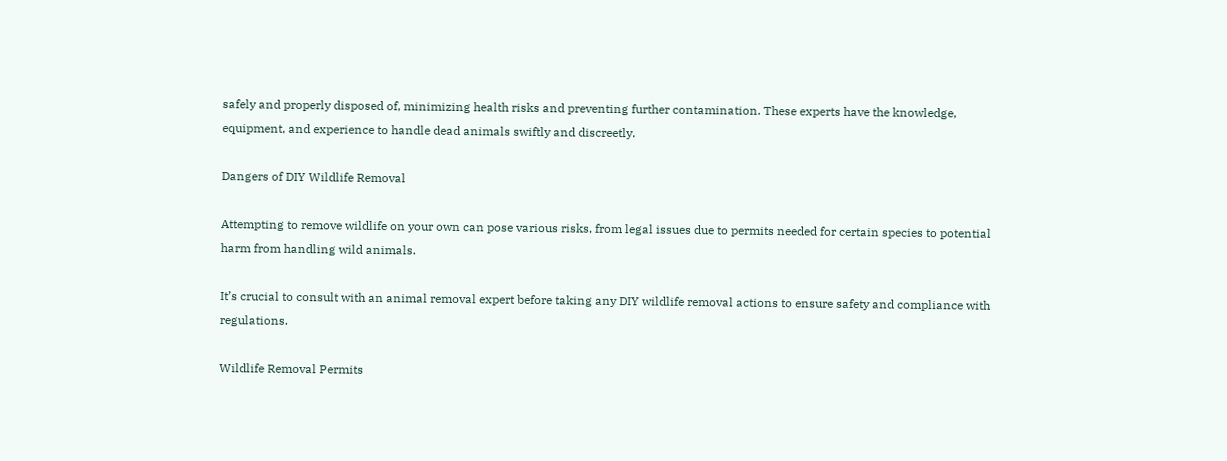safely and properly disposed of, minimizing health risks and preventing further contamination. These experts have the knowledge, equipment, and experience to handle dead animals swiftly and discreetly.

Dangers of DIY Wildlife Removal

Attempting to remove wildlife on your own can pose various risks, from legal issues due to permits needed for certain species to potential harm from handling wild animals.

It’s crucial to consult with an animal removal expert before taking any DIY wildlife removal actions to ensure safety and compliance with regulations.

Wildlife Removal Permits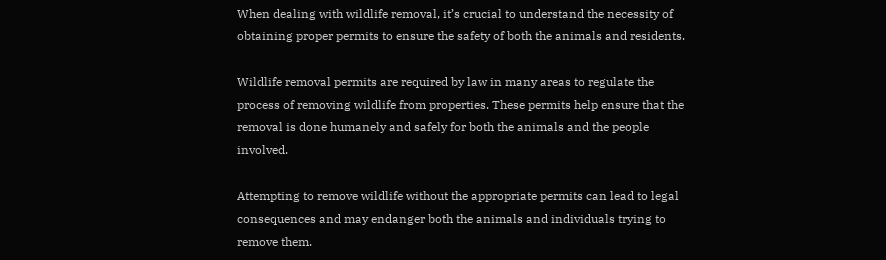When dealing with wildlife removal, it’s crucial to understand the necessity of obtaining proper permits to ensure the safety of both the animals and residents.

Wildlife removal permits are required by law in many areas to regulate the process of removing wildlife from properties. These permits help ensure that the removal is done humanely and safely for both the animals and the people involved.

Attempting to remove wildlife without the appropriate permits can lead to legal consequences and may endanger both the animals and individuals trying to remove them.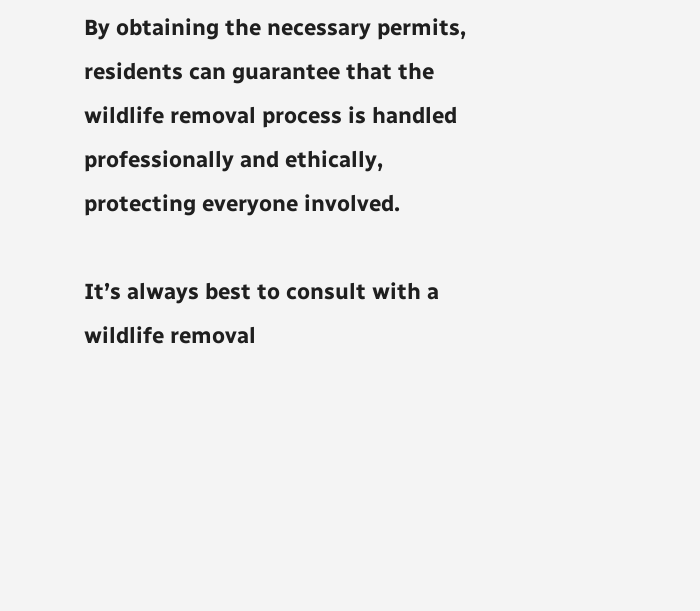By obtaining the necessary permits, residents can guarantee that the wildlife removal process is handled professionally and ethically, protecting everyone involved.

It’s always best to consult with a wildlife removal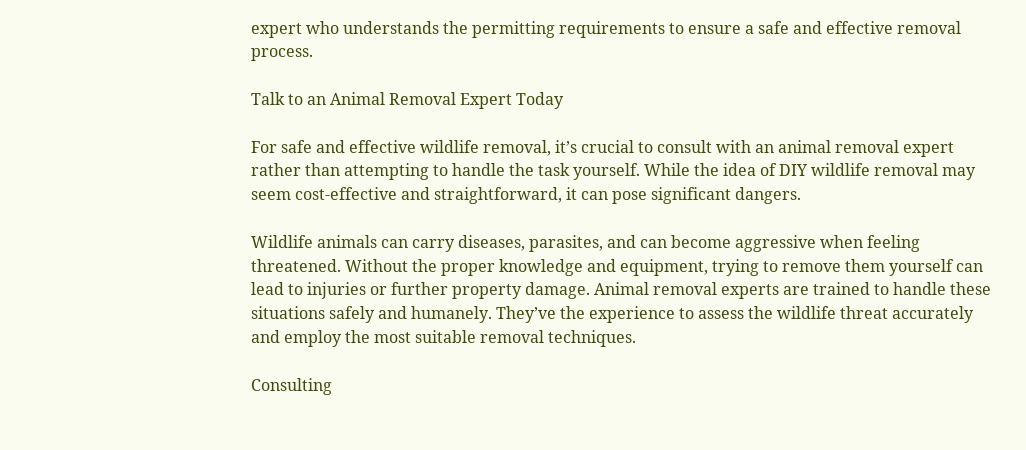expert who understands the permitting requirements to ensure a safe and effective removal process.

Talk to an Animal Removal Expert Today

For safe and effective wildlife removal, it’s crucial to consult with an animal removal expert rather than attempting to handle the task yourself. While the idea of DIY wildlife removal may seem cost-effective and straightforward, it can pose significant dangers.

Wildlife animals can carry diseases, parasites, and can become aggressive when feeling threatened. Without the proper knowledge and equipment, trying to remove them yourself can lead to injuries or further property damage. Animal removal experts are trained to handle these situations safely and humanely. They’ve the experience to assess the wildlife threat accurately and employ the most suitable removal techniques.

Consulting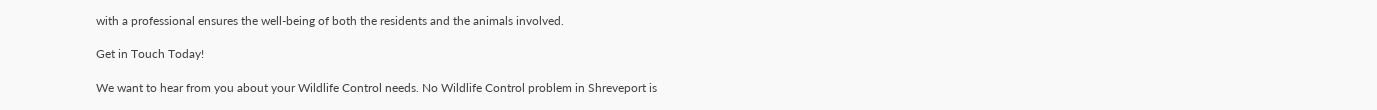with a professional ensures the well-being of both the residents and the animals involved.

Get in Touch Today!

We want to hear from you about your Wildlife Control needs. No Wildlife Control problem in Shreveport is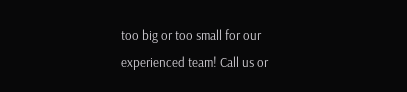too big or too small for our experienced team! Call us or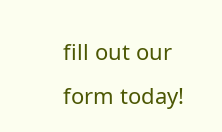fill out our form today!